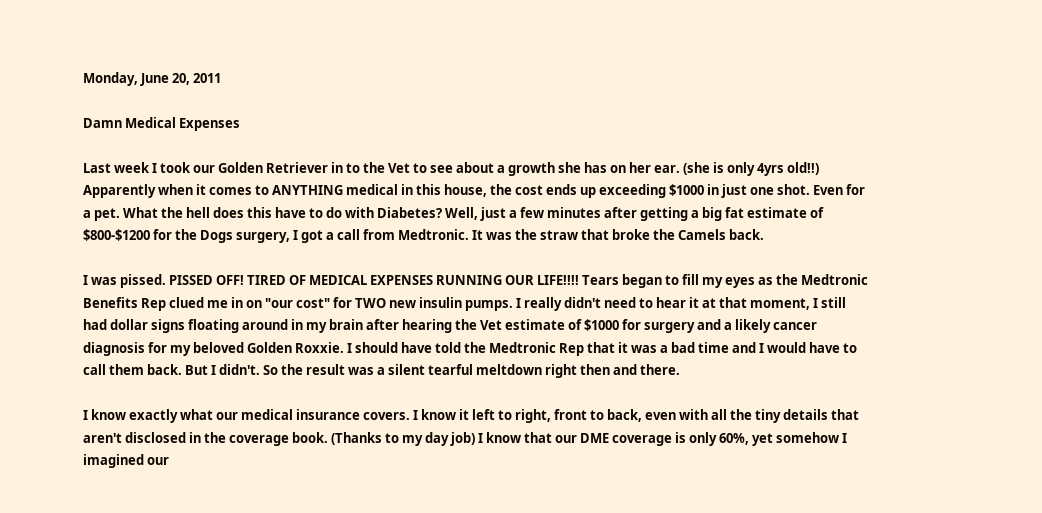Monday, June 20, 2011

Damn Medical Expenses

Last week I took our Golden Retriever in to the Vet to see about a growth she has on her ear. (she is only 4yrs old!!) Apparently when it comes to ANYTHING medical in this house, the cost ends up exceeding $1000 in just one shot. Even for a pet. What the hell does this have to do with Diabetes? Well, just a few minutes after getting a big fat estimate of $800-$1200 for the Dogs surgery, I got a call from Medtronic. It was the straw that broke the Camels back.

I was pissed. PISSED OFF! TIRED OF MEDICAL EXPENSES RUNNING OUR LIFE!!!! Tears began to fill my eyes as the Medtronic Benefits Rep clued me in on "our cost" for TWO new insulin pumps. I really didn't need to hear it at that moment, I still had dollar signs floating around in my brain after hearing the Vet estimate of $1000 for surgery and a likely cancer diagnosis for my beloved Golden Roxxie. I should have told the Medtronic Rep that it was a bad time and I would have to call them back. But I didn't. So the result was a silent tearful meltdown right then and there.

I know exactly what our medical insurance covers. I know it left to right, front to back, even with all the tiny details that aren't disclosed in the coverage book. (Thanks to my day job) I know that our DME coverage is only 60%, yet somehow I imagined our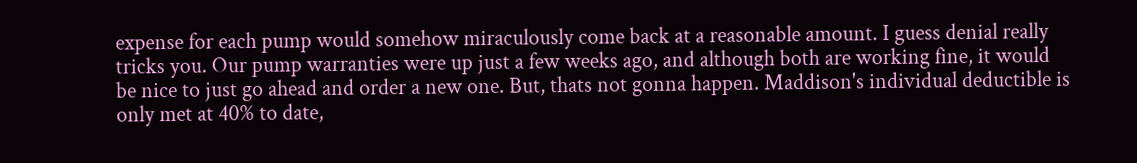expense for each pump would somehow miraculously come back at a reasonable amount. I guess denial really tricks you. Our pump warranties were up just a few weeks ago, and although both are working fine, it would be nice to just go ahead and order a new one. But, thats not gonna happen. Maddison's individual deductible is only met at 40% to date,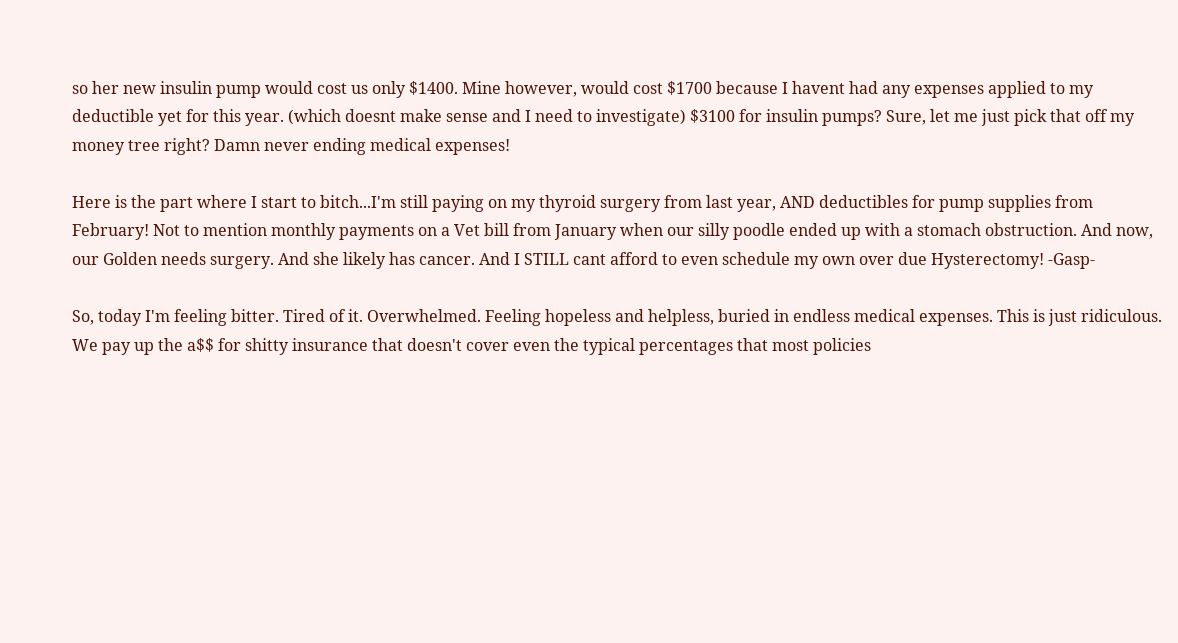so her new insulin pump would cost us only $1400. Mine however, would cost $1700 because I havent had any expenses applied to my deductible yet for this year. (which doesnt make sense and I need to investigate) $3100 for insulin pumps? Sure, let me just pick that off my money tree right? Damn never ending medical expenses!

Here is the part where I start to bitch...I'm still paying on my thyroid surgery from last year, AND deductibles for pump supplies from February! Not to mention monthly payments on a Vet bill from January when our silly poodle ended up with a stomach obstruction. And now, our Golden needs surgery. And she likely has cancer. And I STILL cant afford to even schedule my own over due Hysterectomy! -Gasp-

So, today I'm feeling bitter. Tired of it. Overwhelmed. Feeling hopeless and helpless, buried in endless medical expenses. This is just ridiculous. We pay up the a$$ for shitty insurance that doesn't cover even the typical percentages that most policies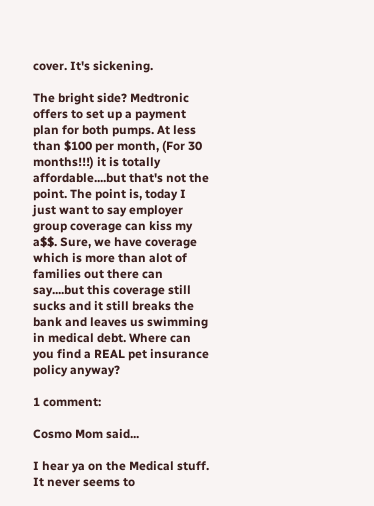cover. It's sickening.

The bright side? Medtronic offers to set up a payment plan for both pumps. At less than $100 per month, (For 30 months!!!) it is totally affordable....but that's not the point. The point is, today I just want to say employer group coverage can kiss my a$$. Sure, we have coverage which is more than alot of families out there can say....but this coverage still sucks and it still breaks the bank and leaves us swimming in medical debt. Where can you find a REAL pet insurance policy anyway?

1 comment:

Cosmo Mom said...

I hear ya on the Medical stuff. It never seems to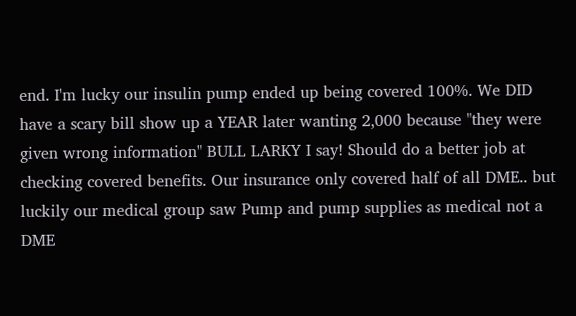end. I'm lucky our insulin pump ended up being covered 100%. We DID have a scary bill show up a YEAR later wanting 2,000 because "they were given wrong information" BULL LARKY I say! Should do a better job at checking covered benefits. Our insurance only covered half of all DME.. but luckily our medical group saw Pump and pump supplies as medical not a DME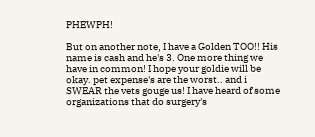PHEWPH!

But on another note, I have a Golden TOO!! His name is cash and he's 3. One more thing we have in common! I hope your goldie will be okay. pet expense's are the worst.. and i SWEAR the vets gouge us! I have heard of some organizations that do surgery's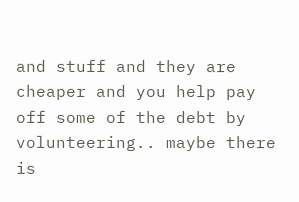and stuff and they are cheaper and you help pay off some of the debt by volunteering.. maybe there is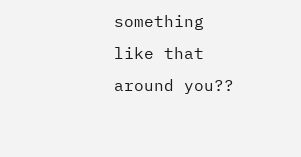something like that around you??